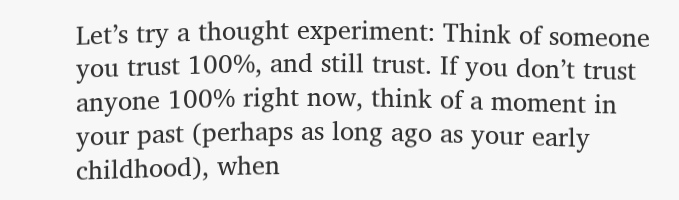Let’s try a thought experiment: Think of someone you trust 100%, and still trust. If you don’t trust anyone 100% right now, think of a moment in your past (perhaps as long ago as your early childhood), when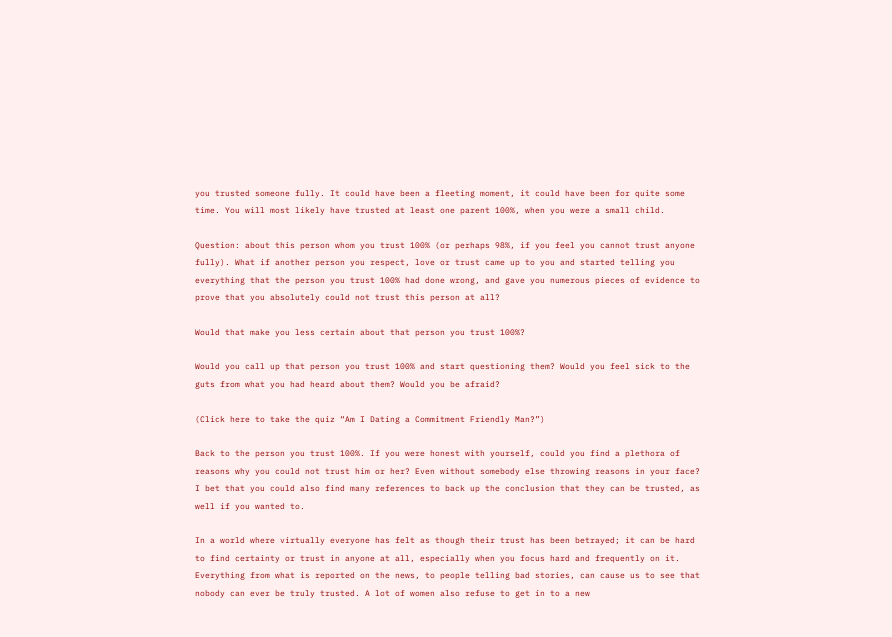you trusted someone fully. It could have been a fleeting moment, it could have been for quite some time. You will most likely have trusted at least one parent 100%, when you were a small child.

Question: about this person whom you trust 100% (or perhaps 98%, if you feel you cannot trust anyone fully). What if another person you respect, love or trust came up to you and started telling you everything that the person you trust 100% had done wrong, and gave you numerous pieces of evidence to prove that you absolutely could not trust this person at all?

Would that make you less certain about that person you trust 100%?

Would you call up that person you trust 100% and start questioning them? Would you feel sick to the guts from what you had heard about them? Would you be afraid?

(Click here to take the quiz “Am I Dating a Commitment Friendly Man?”)

Back to the person you trust 100%. If you were honest with yourself, could you find a plethora of reasons why you could not trust him or her? Even without somebody else throwing reasons in your face? I bet that you could also find many references to back up the conclusion that they can be trusted, as well if you wanted to.

In a world where virtually everyone has felt as though their trust has been betrayed; it can be hard to find certainty or trust in anyone at all, especially when you focus hard and frequently on it. Everything from what is reported on the news, to people telling bad stories, can cause us to see that nobody can ever be truly trusted. A lot of women also refuse to get in to a new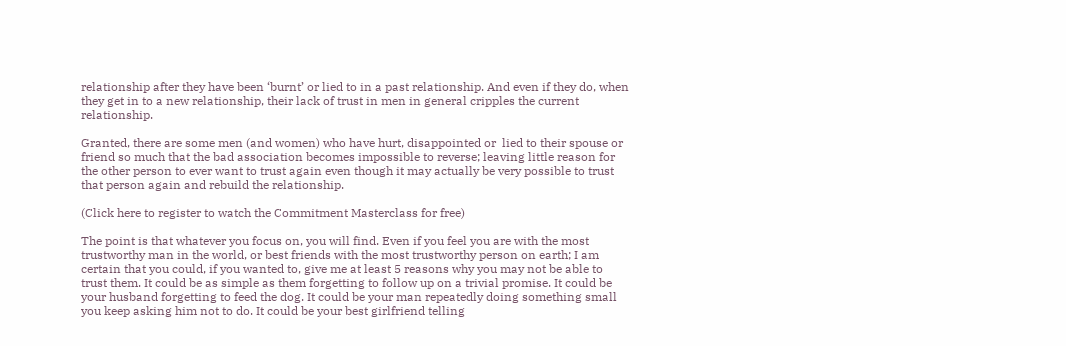relationship after they have been ‘burnt’ or lied to in a past relationship. And even if they do, when they get in to a new relationship, their lack of trust in men in general cripples the current relationship.

Granted, there are some men (and women) who have hurt, disappointed or  lied to their spouse or friend so much that the bad association becomes impossible to reverse; leaving little reason for the other person to ever want to trust again even though it may actually be very possible to trust that person again and rebuild the relationship.

(Click here to register to watch the Commitment Masterclass for free)

The point is that whatever you focus on, you will find. Even if you feel you are with the most trustworthy man in the world, or best friends with the most trustworthy person on earth; I am certain that you could, if you wanted to, give me at least 5 reasons why you may not be able to trust them. It could be as simple as them forgetting to follow up on a trivial promise. It could be your husband forgetting to feed the dog. It could be your man repeatedly doing something small you keep asking him not to do. It could be your best girlfriend telling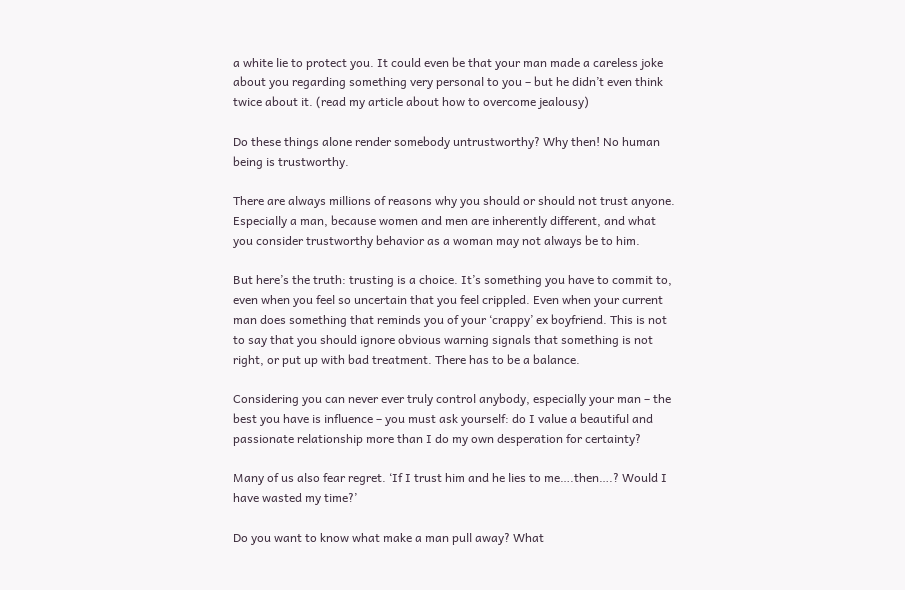a white lie to protect you. It could even be that your man made a careless joke about you regarding something very personal to you – but he didn’t even think twice about it. (read my article about how to overcome jealousy)

Do these things alone render somebody untrustworthy? Why then! No human being is trustworthy.

There are always millions of reasons why you should or should not trust anyone. Especially a man, because women and men are inherently different, and what you consider trustworthy behavior as a woman may not always be to him.

But here’s the truth: trusting is a choice. It’s something you have to commit to, even when you feel so uncertain that you feel crippled. Even when your current man does something that reminds you of your ‘crappy’ ex boyfriend. This is not to say that you should ignore obvious warning signals that something is not right, or put up with bad treatment. There has to be a balance.

Considering you can never ever truly control anybody, especially your man – the best you have is influence – you must ask yourself: do I value a beautiful and passionate relationship more than I do my own desperation for certainty?

Many of us also fear regret. ‘If I trust him and he lies to me….then….? Would I have wasted my time?’

Do you want to know what make a man pull away? What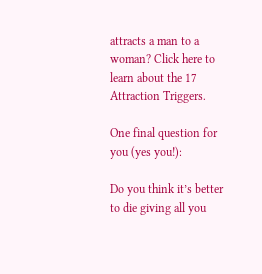attracts a man to a woman? Click here to learn about the 17 Attraction Triggers.

One final question for you (yes you!):

Do you think it’s better to die giving all you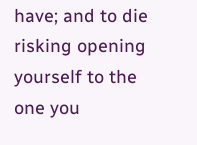have; and to die risking opening yourself to the one you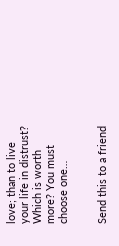love; than to live your life in distrust? Which is worth more? You must choose one…


Send this to a friend